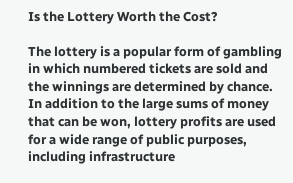Is the Lottery Worth the Cost?

The lottery is a popular form of gambling in which numbered tickets are sold and the winnings are determined by chance. In addition to the large sums of money that can be won, lottery profits are used for a wide range of public purposes, including infrastructure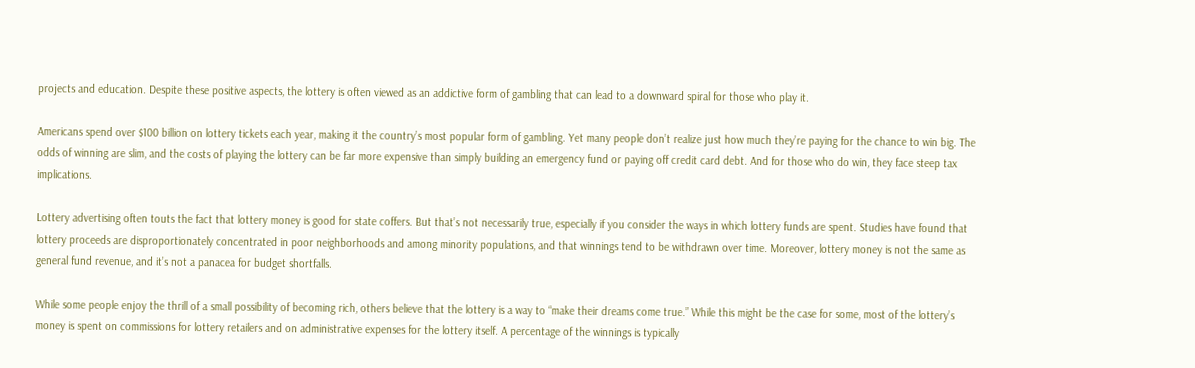projects and education. Despite these positive aspects, the lottery is often viewed as an addictive form of gambling that can lead to a downward spiral for those who play it.

Americans spend over $100 billion on lottery tickets each year, making it the country’s most popular form of gambling. Yet many people don’t realize just how much they’re paying for the chance to win big. The odds of winning are slim, and the costs of playing the lottery can be far more expensive than simply building an emergency fund or paying off credit card debt. And for those who do win, they face steep tax implications.

Lottery advertising often touts the fact that lottery money is good for state coffers. But that’s not necessarily true, especially if you consider the ways in which lottery funds are spent. Studies have found that lottery proceeds are disproportionately concentrated in poor neighborhoods and among minority populations, and that winnings tend to be withdrawn over time. Moreover, lottery money is not the same as general fund revenue, and it’s not a panacea for budget shortfalls.

While some people enjoy the thrill of a small possibility of becoming rich, others believe that the lottery is a way to “make their dreams come true.” While this might be the case for some, most of the lottery’s money is spent on commissions for lottery retailers and on administrative expenses for the lottery itself. A percentage of the winnings is typically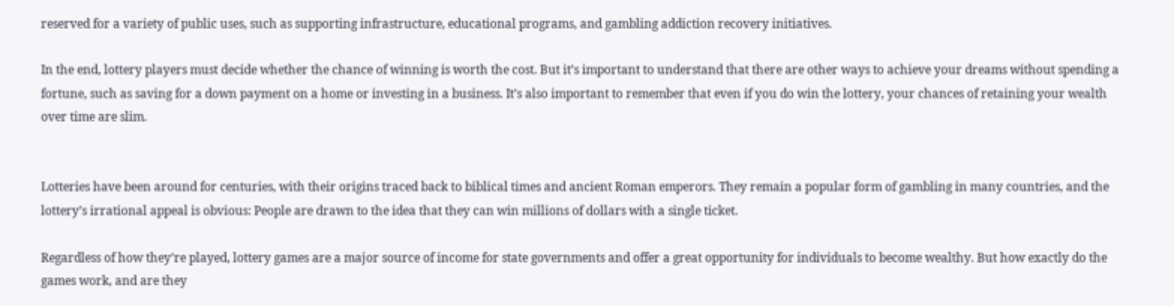reserved for a variety of public uses, such as supporting infrastructure, educational programs, and gambling addiction recovery initiatives.

In the end, lottery players must decide whether the chance of winning is worth the cost. But it’s important to understand that there are other ways to achieve your dreams without spending a fortune, such as saving for a down payment on a home or investing in a business. It’s also important to remember that even if you do win the lottery, your chances of retaining your wealth over time are slim.


Lotteries have been around for centuries, with their origins traced back to biblical times and ancient Roman emperors. They remain a popular form of gambling in many countries, and the lottery’s irrational appeal is obvious: People are drawn to the idea that they can win millions of dollars with a single ticket.

Regardless of how they’re played, lottery games are a major source of income for state governments and offer a great opportunity for individuals to become wealthy. But how exactly do the games work, and are they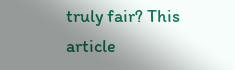truly fair? This article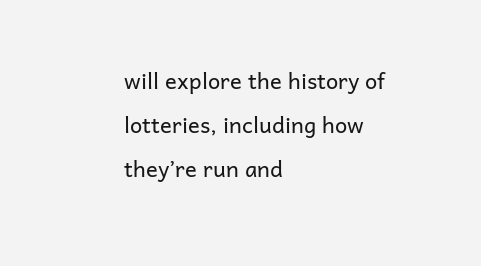will explore the history of lotteries, including how they’re run and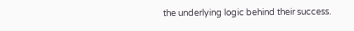the underlying logic behind their success.